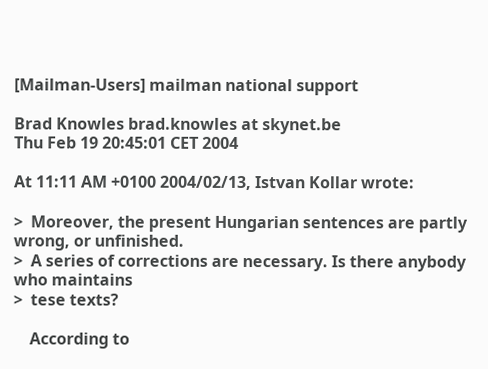[Mailman-Users] mailman national support

Brad Knowles brad.knowles at skynet.be
Thu Feb 19 20:45:01 CET 2004

At 11:11 AM +0100 2004/02/13, Istvan Kollar wrote:

>  Moreover, the present Hungarian sentences are partly wrong, or unfinished.
>  A series of corrections are necessary. Is there anybody who maintains
>  tese texts?

    According to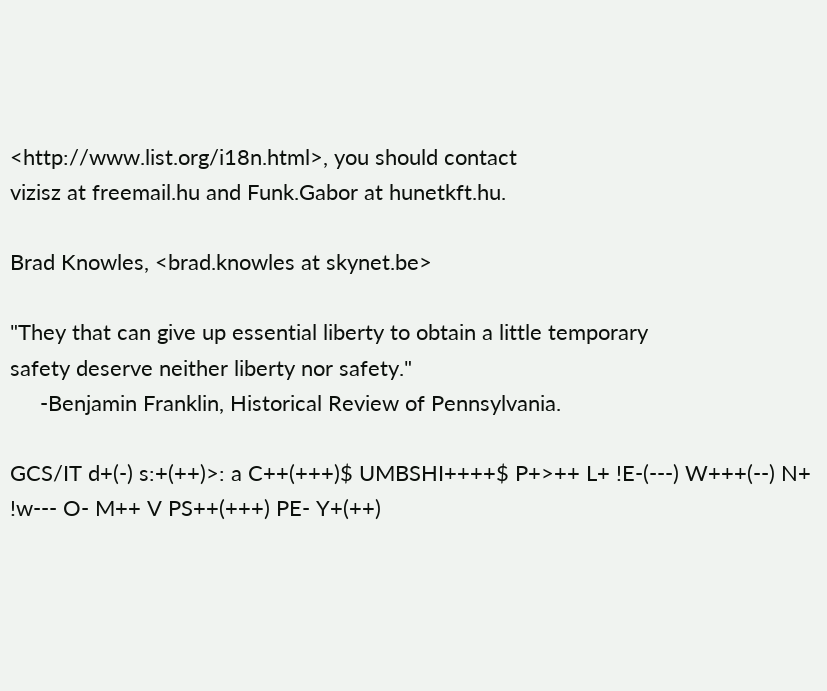<http://www.list.org/i18n.html>, you should contact
vizisz at freemail.hu and Funk.Gabor at hunetkft.hu.

Brad Knowles, <brad.knowles at skynet.be>

"They that can give up essential liberty to obtain a little temporary
safety deserve neither liberty nor safety."
     -Benjamin Franklin, Historical Review of Pennsylvania.

GCS/IT d+(-) s:+(++)>: a C++(+++)$ UMBSHI++++$ P+>++ L+ !E-(---) W+++(--) N+
!w--- O- M++ V PS++(+++) PE- Y+(++)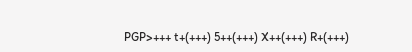PGP>+++ t+(+++) 5++(+++) X++(+++) R+(+++)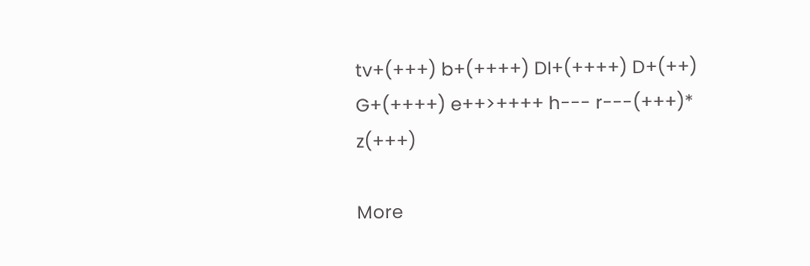tv+(+++) b+(++++) DI+(++++) D+(++) G+(++++) e++>++++ h--- r---(+++)* z(+++)

More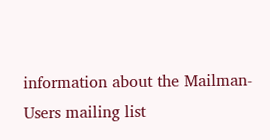information about the Mailman-Users mailing list